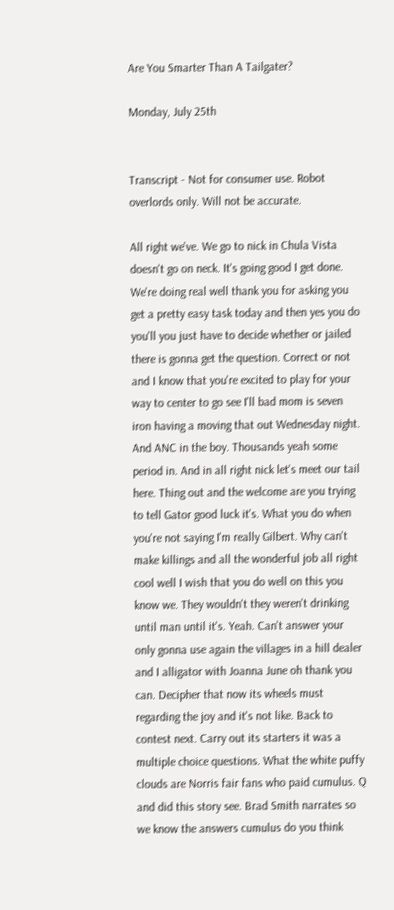Are You Smarter Than A Tailgater?

Monday, July 25th


Transcript - Not for consumer use. Robot overlords only. Will not be accurate.

All right we've. We go to nick in Chula Vista doesn't go on neck. It's going good I get done. We're doing real well thank you for asking you get a pretty easy task today and then yes you do you'll you just have to decide whether or jailed there is gonna get the question. Correct or not and I know that you're excited to play for your way to center to go see I'll bad mom is seven iron having a moving that out Wednesday night. And ANC in the boy. Thousands yeah some period in. And in all right nick let's meet our tail here. Thing out and the welcome are you trying to tell Gator good luck it's. What you do when you're not saying I'm really Gilbert. Why can't make killings and all the wonderful job all right cool well I wish that you do well on this you know we. They wouldn't they weren't drinking until man until it's. Yeah. Can't answer your only gonna use again the villages in a hill dealer and I alligator with Joanna June oh thank you can. Decipher that now its wheels must regarding the joy and it's not like. Back to contest next. Carry out its starters it was a multiple choice questions. What the white puffy clouds are Norris fair fans who paid cumulus. Q and did this story see. Brad Smith narrates so we know the answers cumulus do you think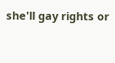she'll gay rights or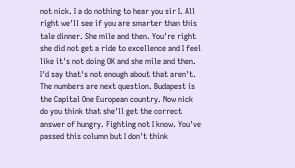not nick. I a do nothing to hear you sir I. All right we'll see if you are smarter than this tale dinner. She mile and then. You're right she did not get a ride to excellence and I feel like it's not doing OK and she mile and then. I'd say that's not enough about that aren't. The numbers are next question. Budapest is the Capital One European country. Now nick do you think that she'll get the correct answer of hungry. Fighting not I know. You've passed this column but I don't think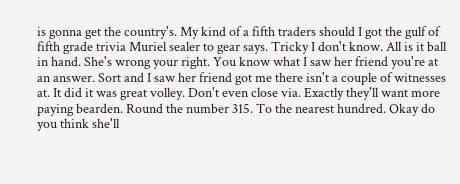is gonna get the country's. My kind of a fifth traders should I got the gulf of fifth grade trivia Muriel sealer to gear says. Tricky I don't know. All is it ball in hand. She's wrong your right. You know what I saw her friend you're at an answer. Sort and I saw her friend got me there isn't a couple of witnesses at. It did it was great volley. Don't even close via. Exactly they'll want more paying bearden. Round the number 315. To the nearest hundred. Okay do you think she'll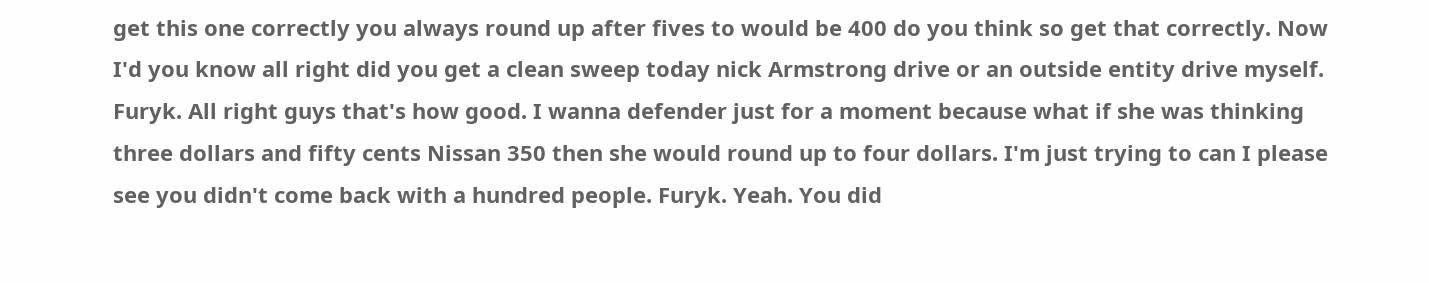get this one correctly you always round up after fives to would be 400 do you think so get that correctly. Now I'd you know all right did you get a clean sweep today nick Armstrong drive or an outside entity drive myself. Furyk. All right guys that's how good. I wanna defender just for a moment because what if she was thinking three dollars and fifty cents Nissan 350 then she would round up to four dollars. I'm just trying to can I please see you didn't come back with a hundred people. Furyk. Yeah. You did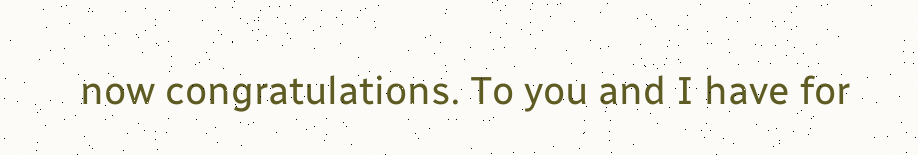now congratulations. To you and I have for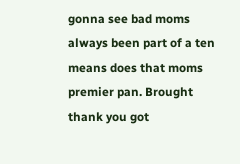gonna see bad moms always been part of a ten means does that moms premier pan. Brought thank you got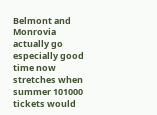Belmont and Monrovia actually go especially good time now stretches when summer 101000 tickets would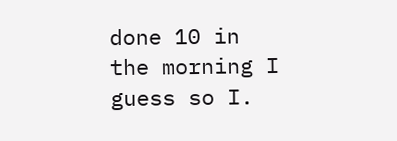done 10 in the morning I guess so I.